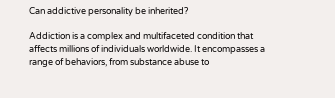Can addictive personality be inherited?

Addiction is a complex and multifaceted condition that affects millions of individuals worldwide. It encompasses a range of behaviors, from substance abuse to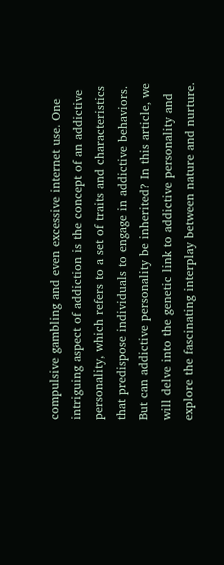compulsive gambling and even excessive internet use. One intriguing aspect of addiction is the concept of an addictive personality, which refers to a set of traits and characteristics that predispose individuals to engage in addictive behaviors. But can addictive personality be inherited? In this article, we will delve into the genetic link to addictive personality and explore the fascinating interplay between nature and nurture.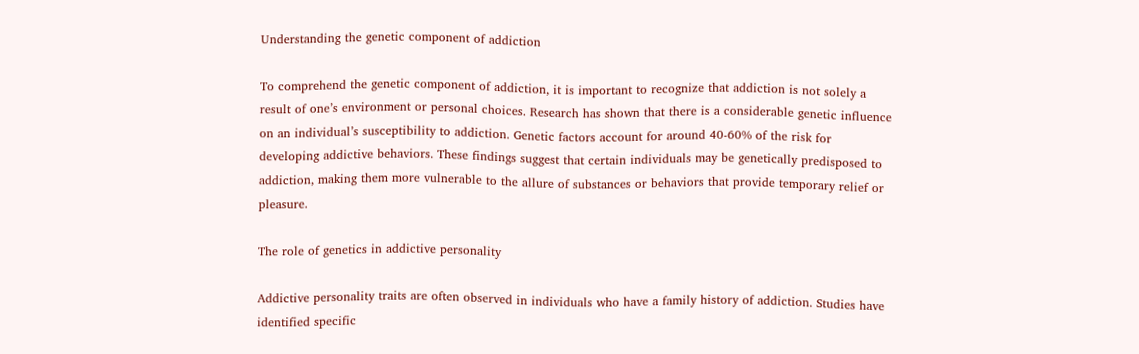Understanding the genetic component of addiction

To comprehend the genetic component of addiction, it is important to recognize that addiction is not solely a result of one’s environment or personal choices. Research has shown that there is a considerable genetic influence on an individual’s susceptibility to addiction. Genetic factors account for around 40-60% of the risk for developing addictive behaviors. These findings suggest that certain individuals may be genetically predisposed to addiction, making them more vulnerable to the allure of substances or behaviors that provide temporary relief or pleasure.

The role of genetics in addictive personality

Addictive personality traits are often observed in individuals who have a family history of addiction. Studies have identified specific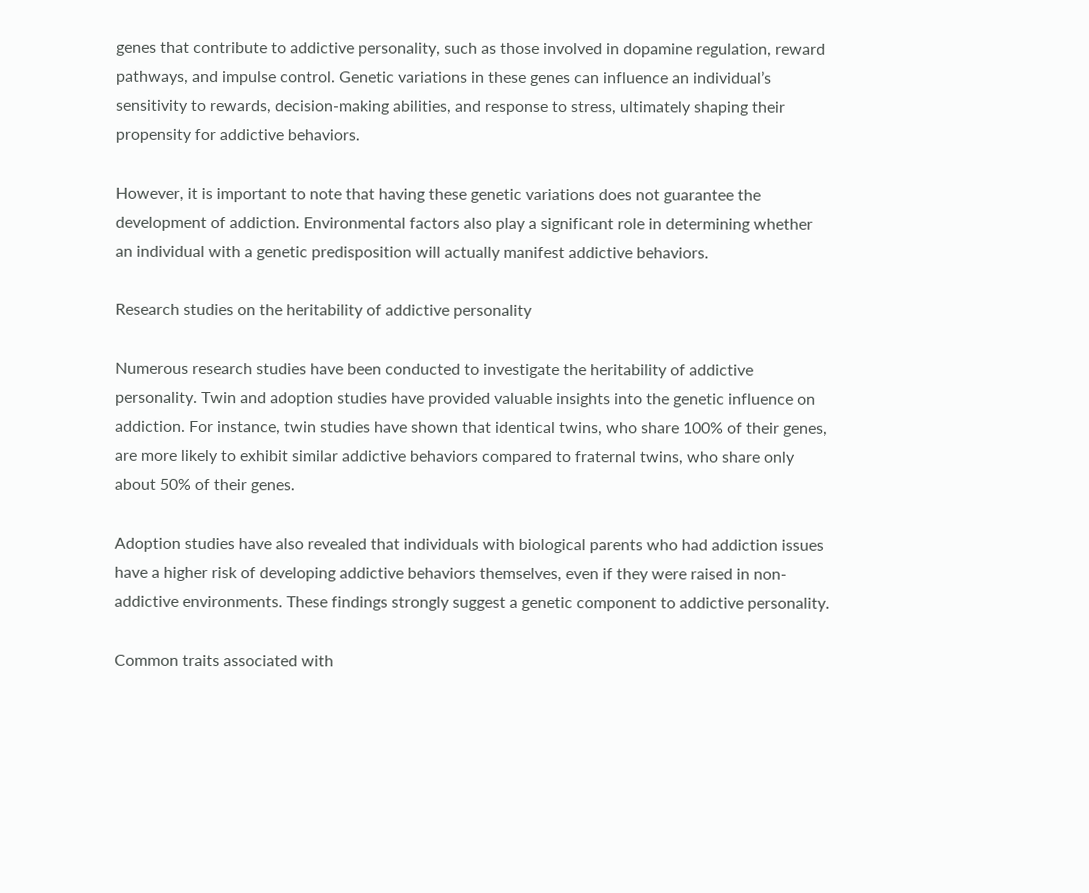genes that contribute to addictive personality, such as those involved in dopamine regulation, reward pathways, and impulse control. Genetic variations in these genes can influence an individual’s sensitivity to rewards, decision-making abilities, and response to stress, ultimately shaping their propensity for addictive behaviors.

However, it is important to note that having these genetic variations does not guarantee the development of addiction. Environmental factors also play a significant role in determining whether an individual with a genetic predisposition will actually manifest addictive behaviors.

Research studies on the heritability of addictive personality

Numerous research studies have been conducted to investigate the heritability of addictive personality. Twin and adoption studies have provided valuable insights into the genetic influence on addiction. For instance, twin studies have shown that identical twins, who share 100% of their genes, are more likely to exhibit similar addictive behaviors compared to fraternal twins, who share only about 50% of their genes.

Adoption studies have also revealed that individuals with biological parents who had addiction issues have a higher risk of developing addictive behaviors themselves, even if they were raised in non-addictive environments. These findings strongly suggest a genetic component to addictive personality.

Common traits associated with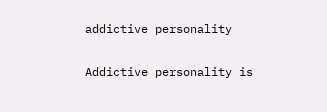addictive personality

Addictive personality is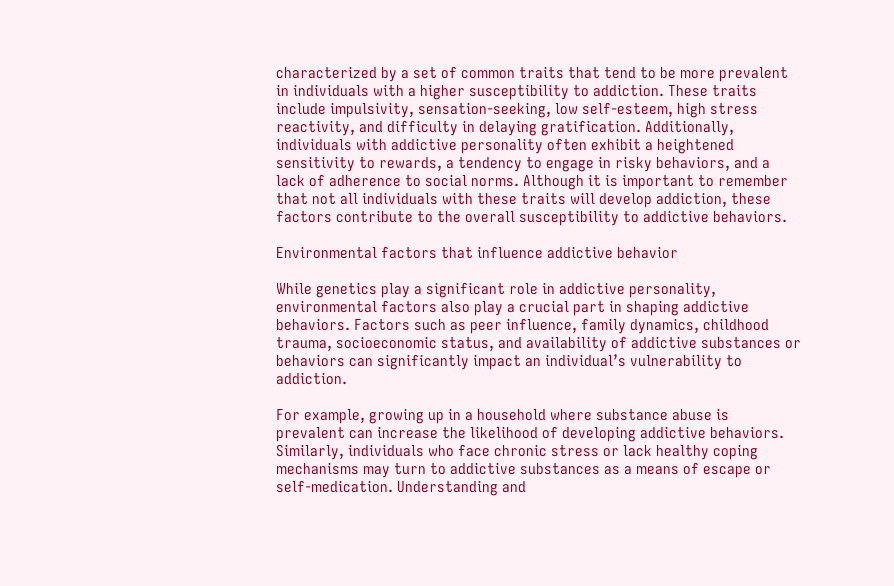characterized by a set of common traits that tend to be more prevalent in individuals with a higher susceptibility to addiction. These traits include impulsivity, sensation-seeking, low self-esteem, high stress reactivity, and difficulty in delaying gratification. Additionally, individuals with addictive personality often exhibit a heightened sensitivity to rewards, a tendency to engage in risky behaviors, and a lack of adherence to social norms. Although it is important to remember that not all individuals with these traits will develop addiction, these factors contribute to the overall susceptibility to addictive behaviors.

Environmental factors that influence addictive behavior

While genetics play a significant role in addictive personality, environmental factors also play a crucial part in shaping addictive behaviors. Factors such as peer influence, family dynamics, childhood trauma, socioeconomic status, and availability of addictive substances or behaviors can significantly impact an individual’s vulnerability to addiction.

For example, growing up in a household where substance abuse is prevalent can increase the likelihood of developing addictive behaviors. Similarly, individuals who face chronic stress or lack healthy coping mechanisms may turn to addictive substances as a means of escape or self-medication. Understanding and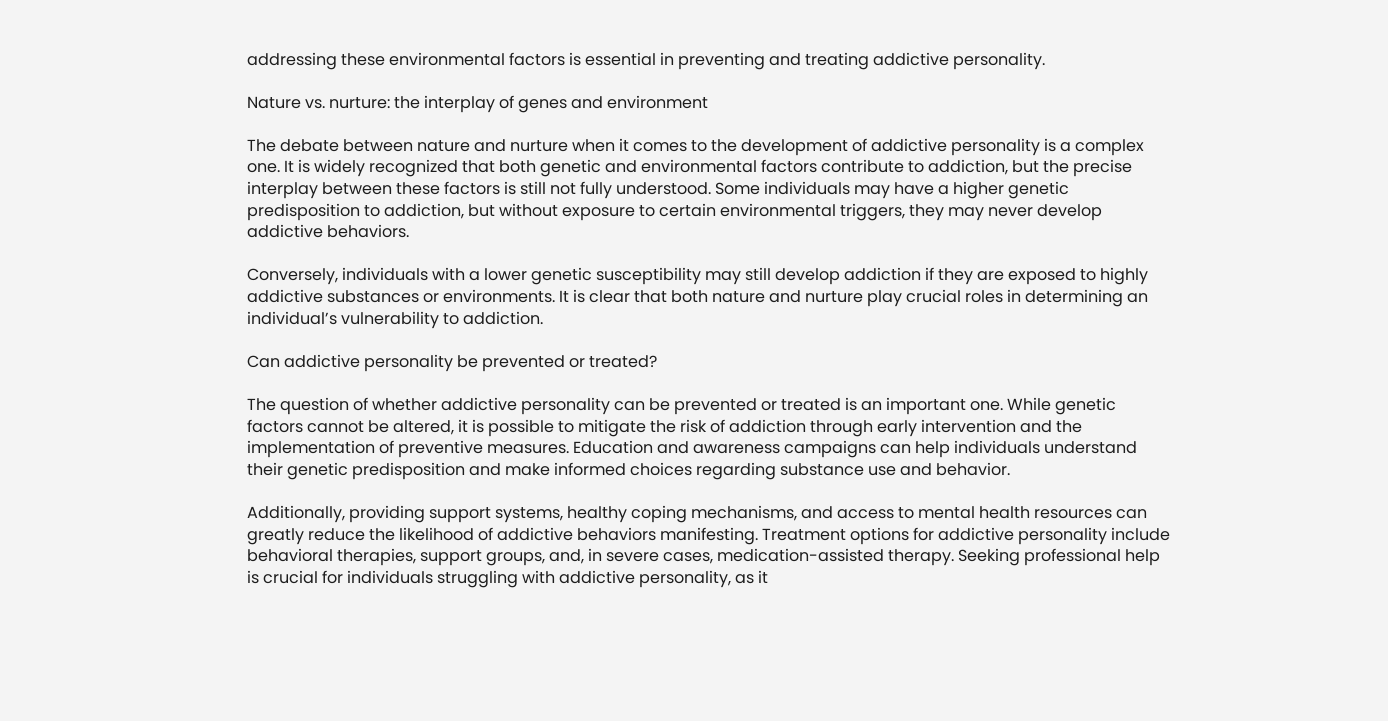addressing these environmental factors is essential in preventing and treating addictive personality.

Nature vs. nurture: the interplay of genes and environment

The debate between nature and nurture when it comes to the development of addictive personality is a complex one. It is widely recognized that both genetic and environmental factors contribute to addiction, but the precise interplay between these factors is still not fully understood. Some individuals may have a higher genetic predisposition to addiction, but without exposure to certain environmental triggers, they may never develop addictive behaviors.

Conversely, individuals with a lower genetic susceptibility may still develop addiction if they are exposed to highly addictive substances or environments. It is clear that both nature and nurture play crucial roles in determining an individual’s vulnerability to addiction.

Can addictive personality be prevented or treated?

The question of whether addictive personality can be prevented or treated is an important one. While genetic factors cannot be altered, it is possible to mitigate the risk of addiction through early intervention and the implementation of preventive measures. Education and awareness campaigns can help individuals understand their genetic predisposition and make informed choices regarding substance use and behavior.

Additionally, providing support systems, healthy coping mechanisms, and access to mental health resources can greatly reduce the likelihood of addictive behaviors manifesting. Treatment options for addictive personality include behavioral therapies, support groups, and, in severe cases, medication-assisted therapy. Seeking professional help is crucial for individuals struggling with addictive personality, as it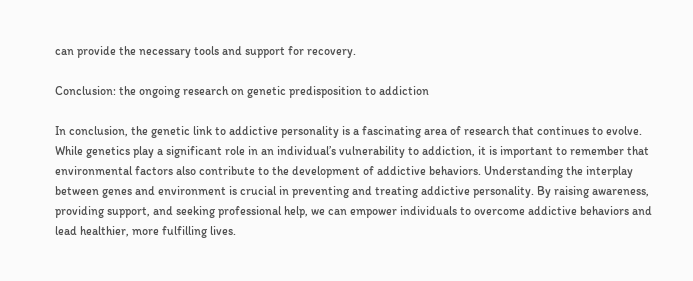can provide the necessary tools and support for recovery.

Conclusion: the ongoing research on genetic predisposition to addiction

In conclusion, the genetic link to addictive personality is a fascinating area of research that continues to evolve. While genetics play a significant role in an individual’s vulnerability to addiction, it is important to remember that environmental factors also contribute to the development of addictive behaviors. Understanding the interplay between genes and environment is crucial in preventing and treating addictive personality. By raising awareness, providing support, and seeking professional help, we can empower individuals to overcome addictive behaviors and lead healthier, more fulfilling lives.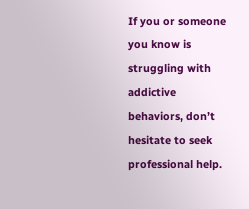If you or someone you know is struggling with addictive behaviors, don’t hesitate to seek professional help.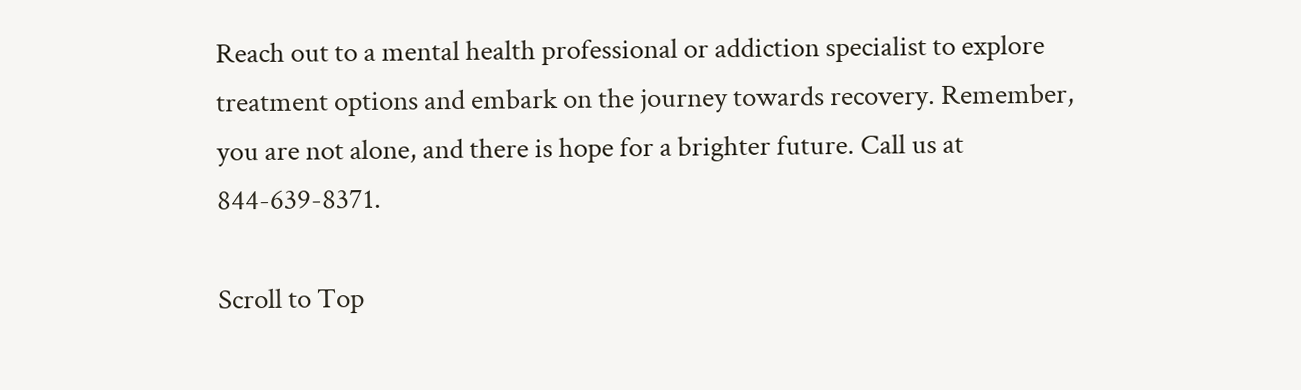Reach out to a mental health professional or addiction specialist to explore treatment options and embark on the journey towards recovery. Remember, you are not alone, and there is hope for a brighter future. Call us at 844-639-8371.

Scroll to Top